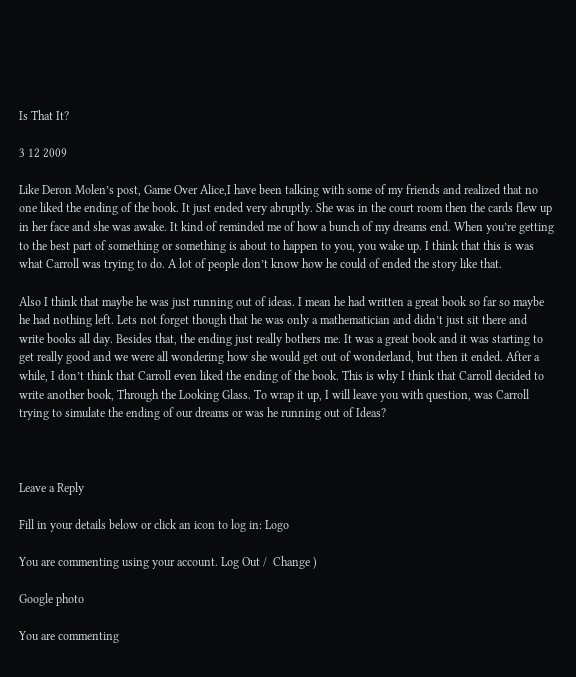Is That It?

3 12 2009

Like Deron Molen’s post, Game Over Alice,I have been talking with some of my friends and realized that no one liked the ending of the book. It just ended very abruptly. She was in the court room then the cards flew up in her face and she was awake. It kind of reminded me of how a bunch of my dreams end. When you’re getting to the best part of something or something is about to happen to you, you wake up. I think that this is was what Carroll was trying to do. A lot of people don’t know how he could of ended the story like that.

Also I think that maybe he was just running out of ideas. I mean he had written a great book so far so maybe he had nothing left. Lets not forget though that he was only a mathematician and didn’t just sit there and write books all day. Besides that, the ending just really bothers me. It was a great book and it was starting to get really good and we were all wondering how she would get out of wonderland, but then it ended. After a while, I don’t think that Carroll even liked the ending of the book. This is why I think that Carroll decided to write another book, Through the Looking Glass. To wrap it up, I will leave you with question, was Carroll trying to simulate the ending of our dreams or was he running out of Ideas?



Leave a Reply

Fill in your details below or click an icon to log in: Logo

You are commenting using your account. Log Out /  Change )

Google photo

You are commenting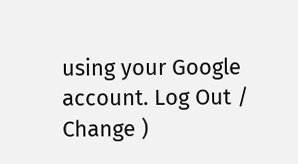using your Google account. Log Out /  Change )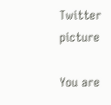Twitter picture

You are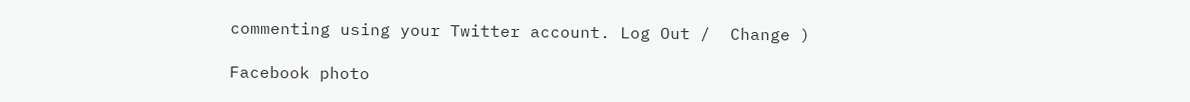commenting using your Twitter account. Log Out /  Change )

Facebook photo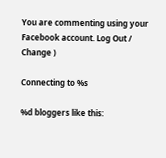You are commenting using your Facebook account. Log Out /  Change )

Connecting to %s

%d bloggers like this: